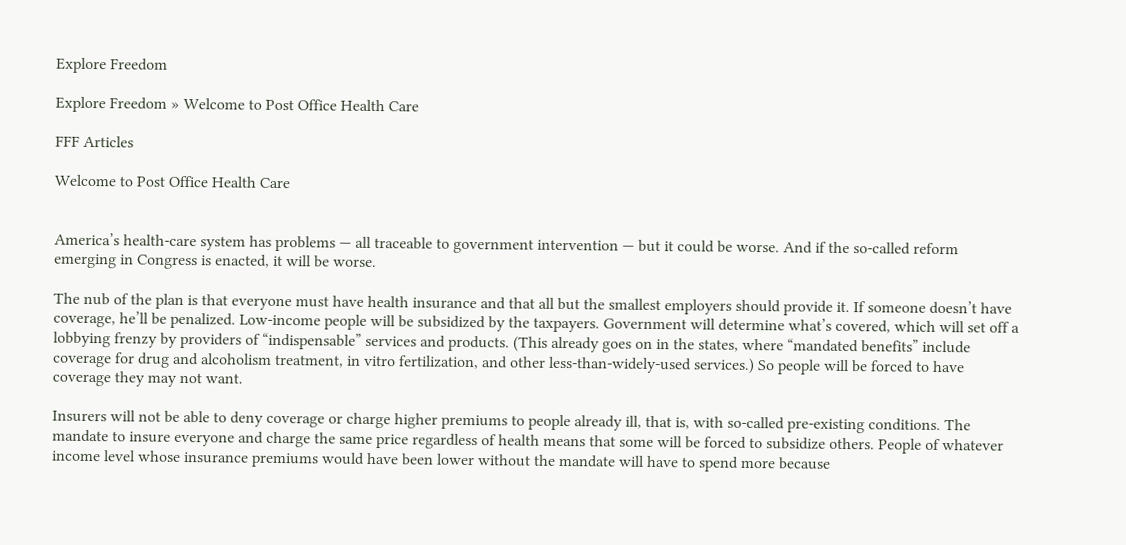Explore Freedom

Explore Freedom » Welcome to Post Office Health Care

FFF Articles

Welcome to Post Office Health Care


America’s health-care system has problems — all traceable to government intervention — but it could be worse. And if the so-called reform emerging in Congress is enacted, it will be worse.

The nub of the plan is that everyone must have health insurance and that all but the smallest employers should provide it. If someone doesn’t have coverage, he’ll be penalized. Low-income people will be subsidized by the taxpayers. Government will determine what’s covered, which will set off a lobbying frenzy by providers of “indispensable” services and products. (This already goes on in the states, where “mandated benefits” include coverage for drug and alcoholism treatment, in vitro fertilization, and other less-than-widely-used services.) So people will be forced to have coverage they may not want.

Insurers will not be able to deny coverage or charge higher premiums to people already ill, that is, with so-called pre-existing conditions. The mandate to insure everyone and charge the same price regardless of health means that some will be forced to subsidize others. People of whatever income level whose insurance premiums would have been lower without the mandate will have to spend more because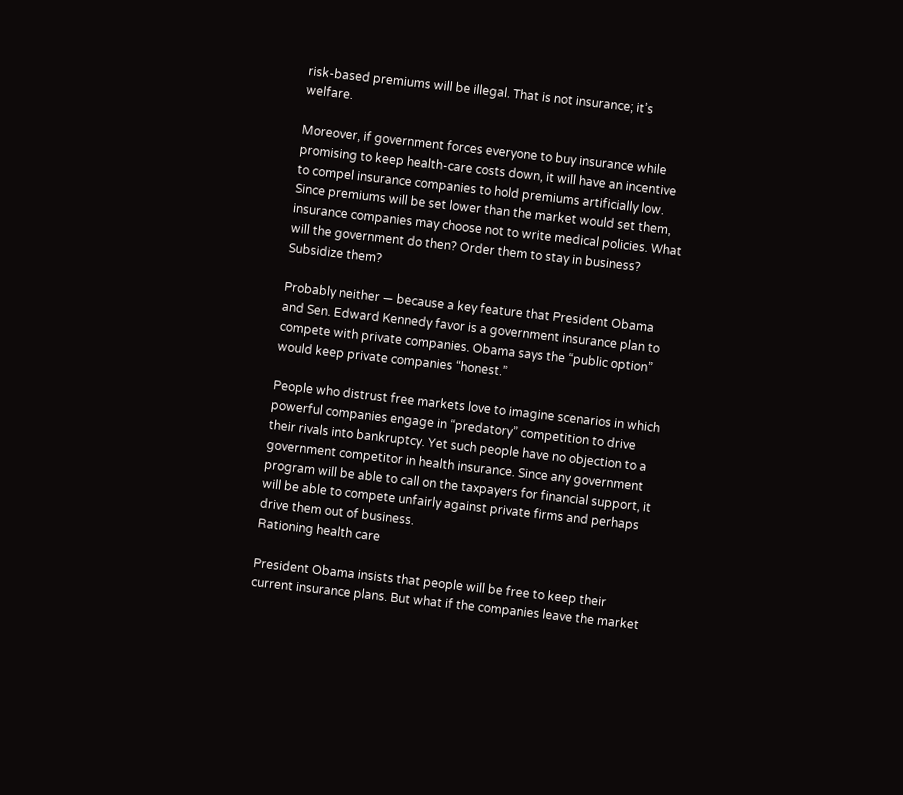risk-based premiums will be illegal. That is not insurance; it’s welfare.

Moreover, if government forces everyone to buy insurance while promising to keep health-care costs down, it will have an incentive to compel insurance companies to hold premiums artificially low. Since premiums will be set lower than the market would set them, insurance companies may choose not to write medical policies. What will the government do then? Order them to stay in business? Subsidize them?

Probably neither — because a key feature that President Obama and Sen. Edward Kennedy favor is a government insurance plan to compete with private companies. Obama says the “public option” would keep private companies “honest.”

People who distrust free markets love to imagine scenarios in which powerful companies engage in “predatory” competition to drive their rivals into bankruptcy. Yet such people have no objection to a government competitor in health insurance. Since any government program will be able to call on the taxpayers for financial support, it will be able to compete unfairly against private firms and perhaps drive them out of business.
Rationing health care

President Obama insists that people will be free to keep their current insurance plans. But what if the companies leave the market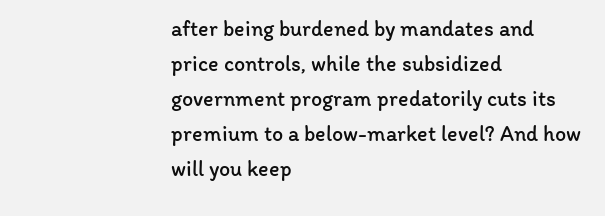after being burdened by mandates and price controls, while the subsidized government program predatorily cuts its premium to a below-market level? And how will you keep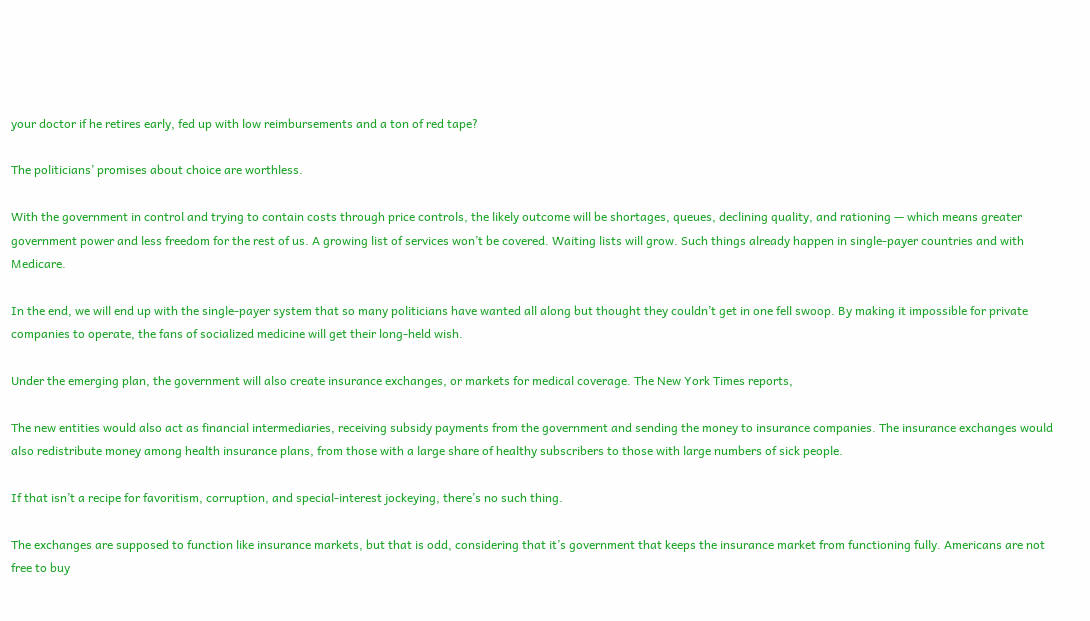your doctor if he retires early, fed up with low reimbursements and a ton of red tape?

The politicians’ promises about choice are worthless.

With the government in control and trying to contain costs through price controls, the likely outcome will be shortages, queues, declining quality, and rationing — which means greater government power and less freedom for the rest of us. A growing list of services won’t be covered. Waiting lists will grow. Such things already happen in single-payer countries and with Medicare.

In the end, we will end up with the single-payer system that so many politicians have wanted all along but thought they couldn’t get in one fell swoop. By making it impossible for private companies to operate, the fans of socialized medicine will get their long-held wish.

Under the emerging plan, the government will also create insurance exchanges, or markets for medical coverage. The New York Times reports,

The new entities would also act as financial intermediaries, receiving subsidy payments from the government and sending the money to insurance companies. The insurance exchanges would also redistribute money among health insurance plans, from those with a large share of healthy subscribers to those with large numbers of sick people.

If that isn’t a recipe for favoritism, corruption, and special-interest jockeying, there’s no such thing.

The exchanges are supposed to function like insurance markets, but that is odd, considering that it’s government that keeps the insurance market from functioning fully. Americans are not free to buy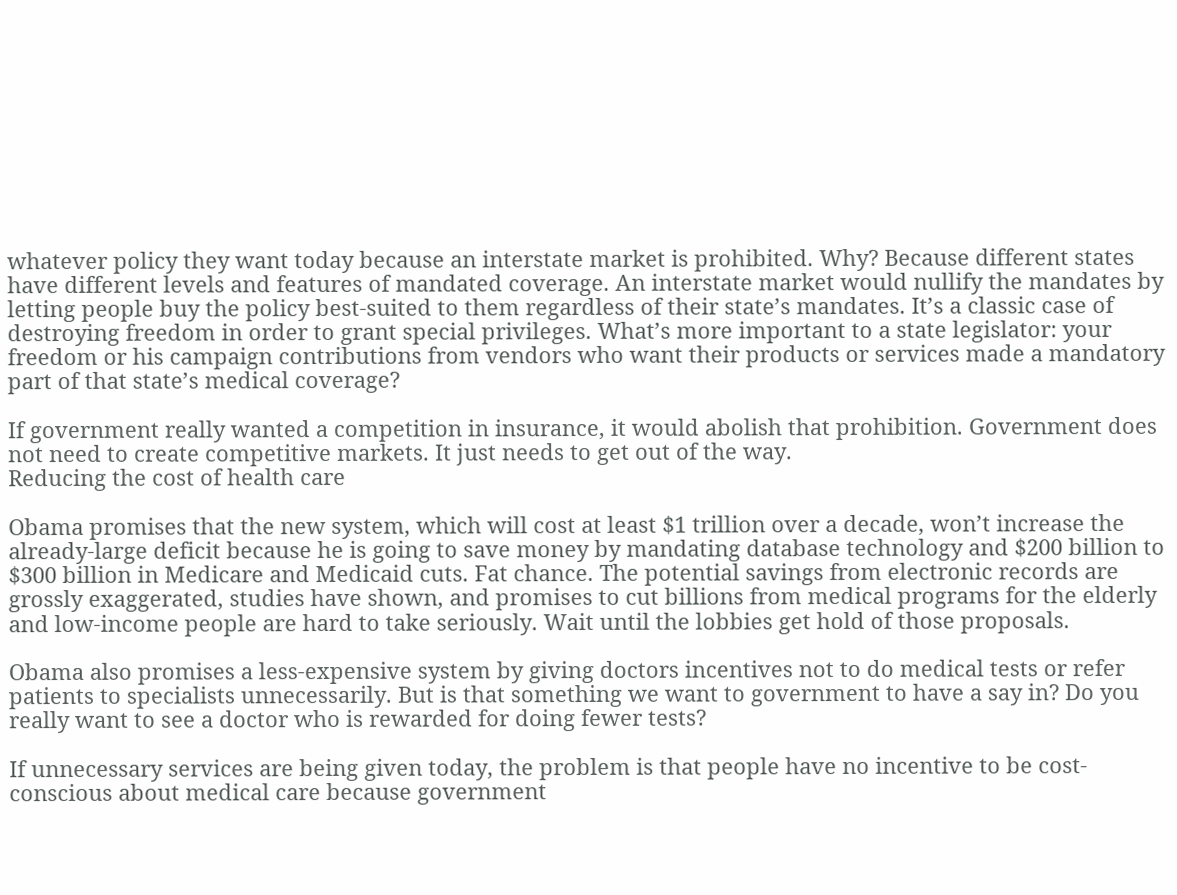whatever policy they want today because an interstate market is prohibited. Why? Because different states have different levels and features of mandated coverage. An interstate market would nullify the mandates by letting people buy the policy best-suited to them regardless of their state’s mandates. It’s a classic case of destroying freedom in order to grant special privileges. What’s more important to a state legislator: your freedom or his campaign contributions from vendors who want their products or services made a mandatory part of that state’s medical coverage?

If government really wanted a competition in insurance, it would abolish that prohibition. Government does not need to create competitive markets. It just needs to get out of the way.
Reducing the cost of health care

Obama promises that the new system, which will cost at least $1 trillion over a decade, won’t increase the already-large deficit because he is going to save money by mandating database technology and $200 billion to $300 billion in Medicare and Medicaid cuts. Fat chance. The potential savings from electronic records are grossly exaggerated, studies have shown, and promises to cut billions from medical programs for the elderly and low-income people are hard to take seriously. Wait until the lobbies get hold of those proposals.

Obama also promises a less-expensive system by giving doctors incentives not to do medical tests or refer patients to specialists unnecessarily. But is that something we want to government to have a say in? Do you really want to see a doctor who is rewarded for doing fewer tests?

If unnecessary services are being given today, the problem is that people have no incentive to be cost-conscious about medical care because government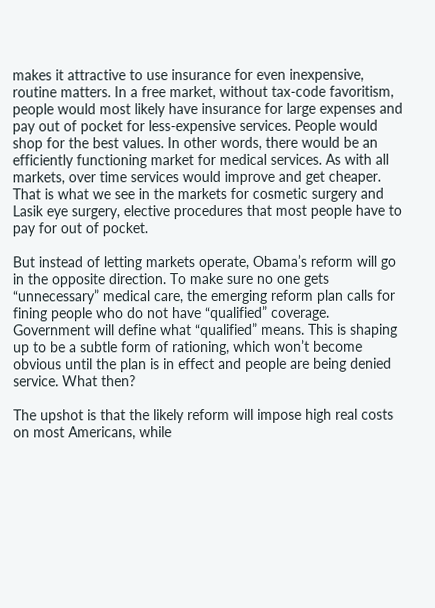makes it attractive to use insurance for even inexpensive, routine matters. In a free market, without tax-code favoritism, people would most likely have insurance for large expenses and pay out of pocket for less-expensive services. People would shop for the best values. In other words, there would be an efficiently functioning market for medical services. As with all markets, over time services would improve and get cheaper. That is what we see in the markets for cosmetic surgery and Lasik eye surgery, elective procedures that most people have to pay for out of pocket.

But instead of letting markets operate, Obama’s reform will go in the opposite direction. To make sure no one gets “unnecessary” medical care, the emerging reform plan calls for fining people who do not have “qualified” coverage. Government will define what “qualified” means. This is shaping up to be a subtle form of rationing, which won’t become obvious until the plan is in effect and people are being denied service. What then?

The upshot is that the likely reform will impose high real costs on most Americans, while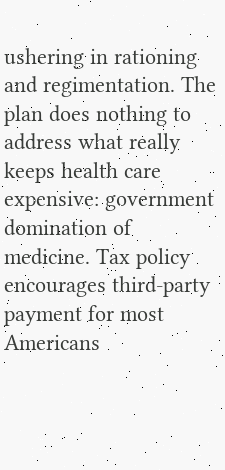ushering in rationing and regimentation. The plan does nothing to address what really keeps health care expensive: government domination of medicine. Tax policy encourages third-party payment for most Americans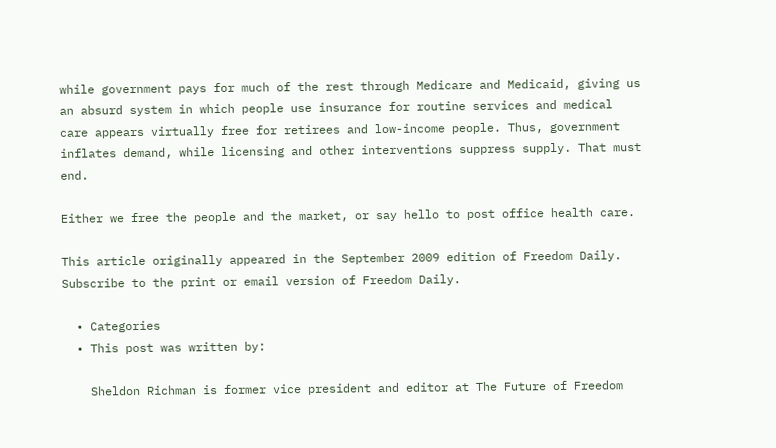while government pays for much of the rest through Medicare and Medicaid, giving us an absurd system in which people use insurance for routine services and medical care appears virtually free for retirees and low-income people. Thus, government inflates demand, while licensing and other interventions suppress supply. That must end.

Either we free the people and the market, or say hello to post office health care.

This article originally appeared in the September 2009 edition of Freedom Daily. Subscribe to the print or email version of Freedom Daily.

  • Categories
  • This post was written by:

    Sheldon Richman is former vice president and editor at The Future of Freedom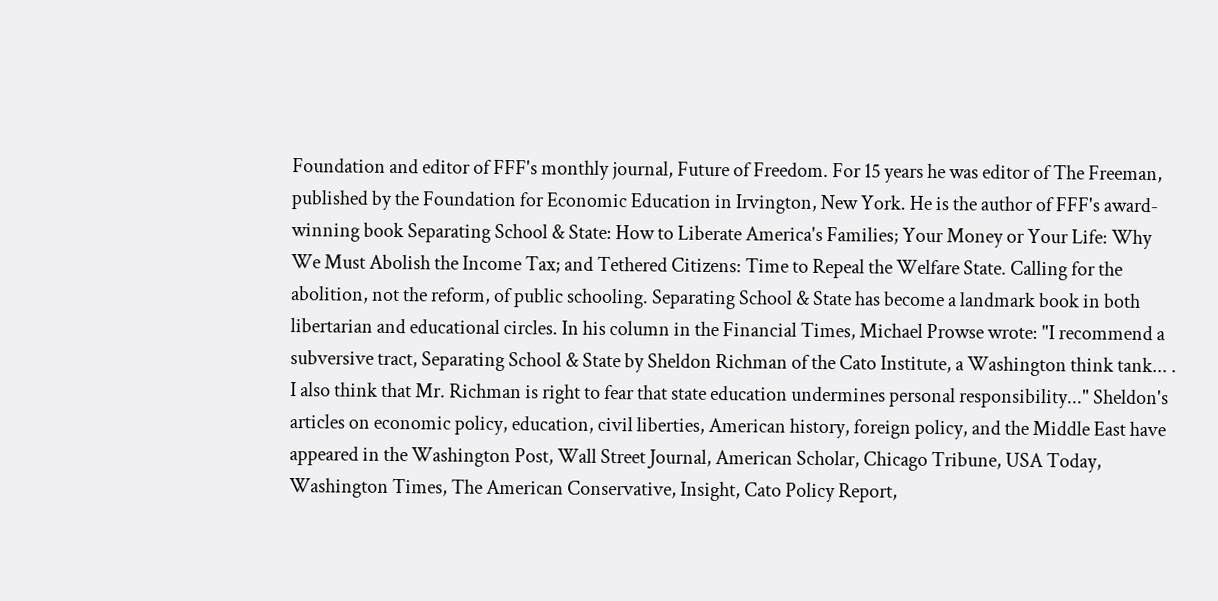Foundation and editor of FFF's monthly journal, Future of Freedom. For 15 years he was editor of The Freeman, published by the Foundation for Economic Education in Irvington, New York. He is the author of FFF's award-winning book Separating School & State: How to Liberate America's Families; Your Money or Your Life: Why We Must Abolish the Income Tax; and Tethered Citizens: Time to Repeal the Welfare State. Calling for the abolition, not the reform, of public schooling. Separating School & State has become a landmark book in both libertarian and educational circles. In his column in the Financial Times, Michael Prowse wrote: "I recommend a subversive tract, Separating School & State by Sheldon Richman of the Cato Institute, a Washington think tank... . I also think that Mr. Richman is right to fear that state education undermines personal responsibility..." Sheldon's articles on economic policy, education, civil liberties, American history, foreign policy, and the Middle East have appeared in the Washington Post, Wall Street Journal, American Scholar, Chicago Tribune, USA Today, Washington Times, The American Conservative, Insight, Cato Policy Report,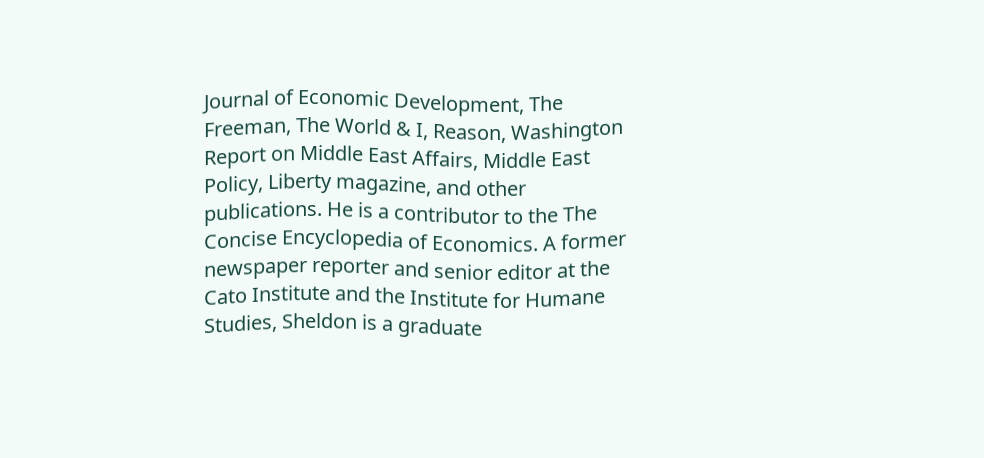Journal of Economic Development, The Freeman, The World & I, Reason, Washington Report on Middle East Affairs, Middle East Policy, Liberty magazine, and other publications. He is a contributor to the The Concise Encyclopedia of Economics. A former newspaper reporter and senior editor at the Cato Institute and the Institute for Humane Studies, Sheldon is a graduate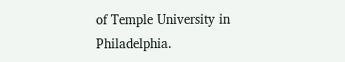of Temple University in Philadelphia.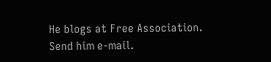He blogs at Free Association. Send him e-mail.